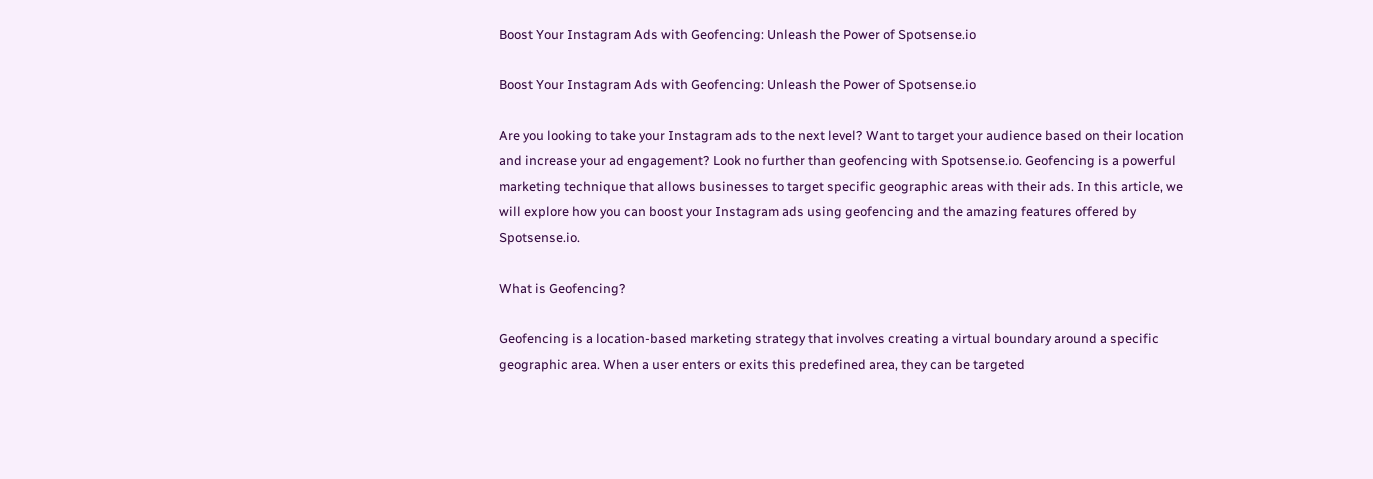Boost Your Instagram Ads with Geofencing: Unleash the Power of Spotsense.io

Boost Your Instagram Ads with Geofencing: Unleash the Power of Spotsense.io

Are you looking to take your Instagram ads to the next level? Want to target your audience based on their location and increase your ad engagement? Look no further than geofencing with Spotsense.io. Geofencing is a powerful marketing technique that allows businesses to target specific geographic areas with their ads. In this article, we will explore how you can boost your Instagram ads using geofencing and the amazing features offered by Spotsense.io.

What is Geofencing?

Geofencing is a location-based marketing strategy that involves creating a virtual boundary around a specific geographic area. When a user enters or exits this predefined area, they can be targeted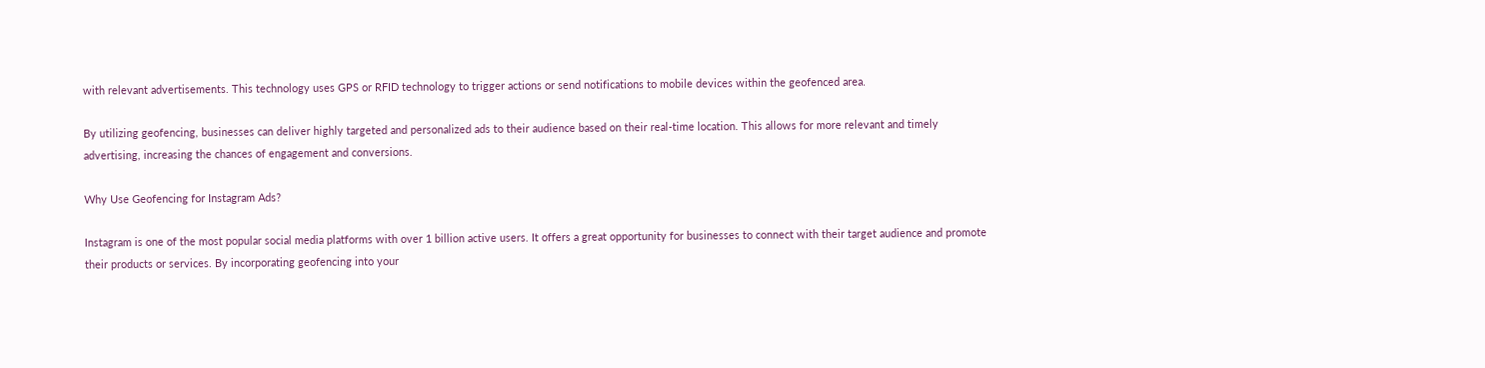with relevant advertisements. This technology uses GPS or RFID technology to trigger actions or send notifications to mobile devices within the geofenced area.

By utilizing geofencing, businesses can deliver highly targeted and personalized ads to their audience based on their real-time location. This allows for more relevant and timely advertising, increasing the chances of engagement and conversions.

Why Use Geofencing for Instagram Ads?

Instagram is one of the most popular social media platforms with over 1 billion active users. It offers a great opportunity for businesses to connect with their target audience and promote their products or services. By incorporating geofencing into your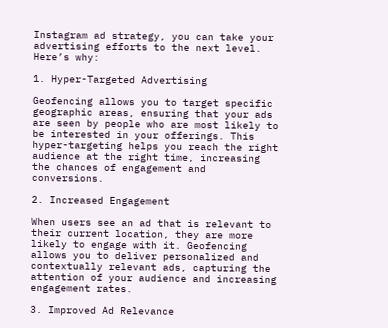Instagram ad strategy, you can take your advertising efforts to the next level. Here’s why:

1. Hyper-Targeted Advertising

Geofencing allows you to target specific geographic areas, ensuring that your ads are seen by people who are most likely to be interested in your offerings. This hyper-targeting helps you reach the right audience at the right time, increasing the chances of engagement and conversions.

2. Increased Engagement

When users see an ad that is relevant to their current location, they are more likely to engage with it. Geofencing allows you to deliver personalized and contextually relevant ads, capturing the attention of your audience and increasing engagement rates.

3. Improved Ad Relevance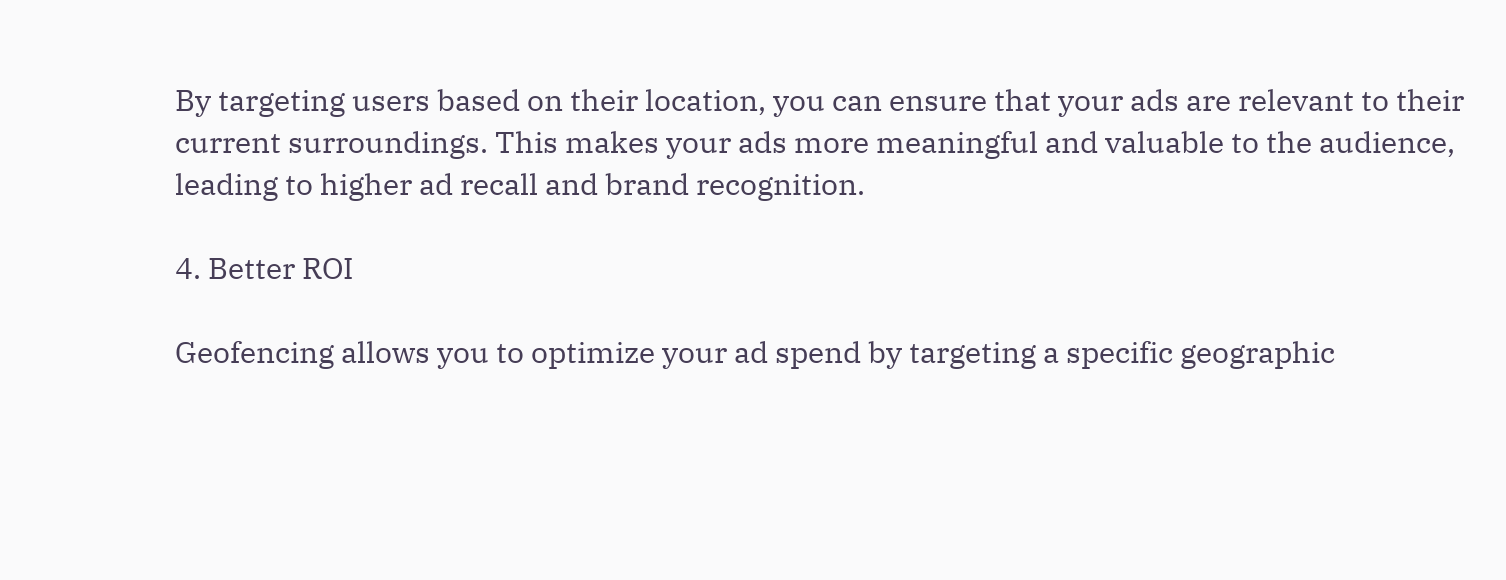By targeting users based on their location, you can ensure that your ads are relevant to their current surroundings. This makes your ads more meaningful and valuable to the audience, leading to higher ad recall and brand recognition.

4. Better ROI

Geofencing allows you to optimize your ad spend by targeting a specific geographic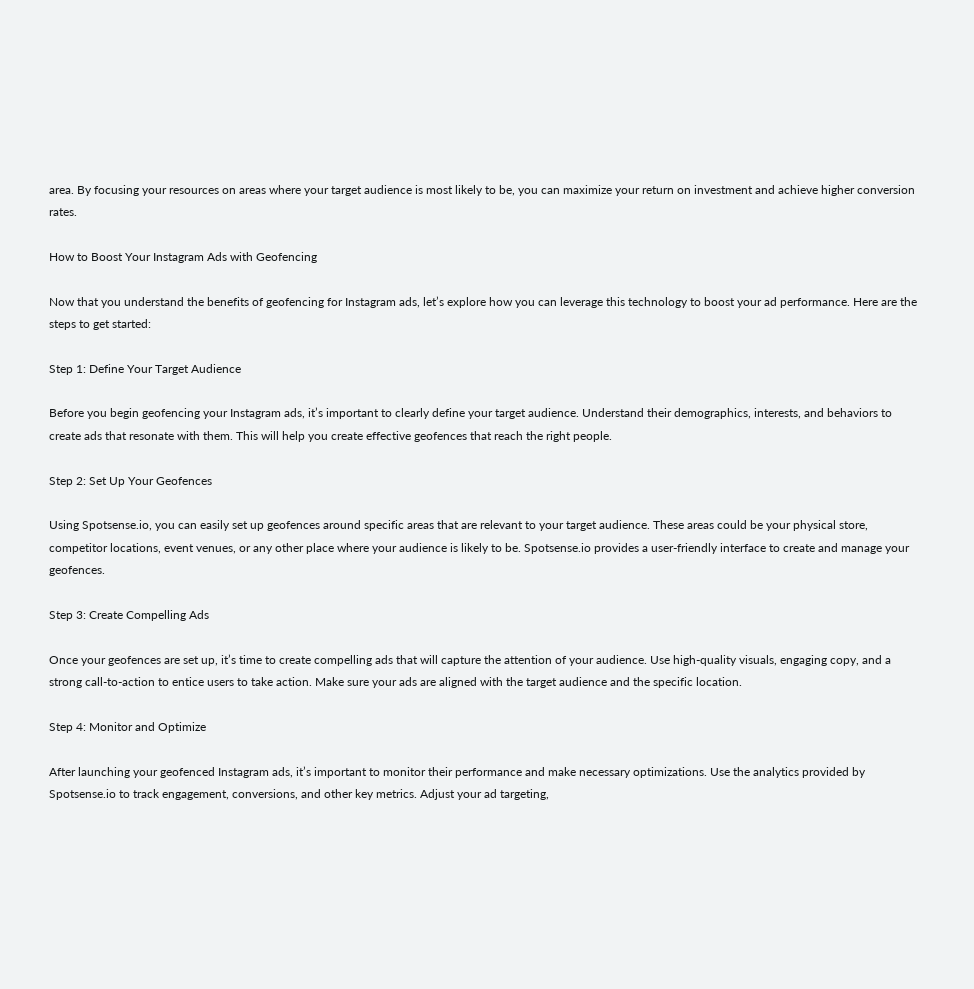area. By focusing your resources on areas where your target audience is most likely to be, you can maximize your return on investment and achieve higher conversion rates.

How to Boost Your Instagram Ads with Geofencing

Now that you understand the benefits of geofencing for Instagram ads, let’s explore how you can leverage this technology to boost your ad performance. Here are the steps to get started:

Step 1: Define Your Target Audience

Before you begin geofencing your Instagram ads, it’s important to clearly define your target audience. Understand their demographics, interests, and behaviors to create ads that resonate with them. This will help you create effective geofences that reach the right people.

Step 2: Set Up Your Geofences

Using Spotsense.io, you can easily set up geofences around specific areas that are relevant to your target audience. These areas could be your physical store, competitor locations, event venues, or any other place where your audience is likely to be. Spotsense.io provides a user-friendly interface to create and manage your geofences.

Step 3: Create Compelling Ads

Once your geofences are set up, it’s time to create compelling ads that will capture the attention of your audience. Use high-quality visuals, engaging copy, and a strong call-to-action to entice users to take action. Make sure your ads are aligned with the target audience and the specific location.

Step 4: Monitor and Optimize

After launching your geofenced Instagram ads, it’s important to monitor their performance and make necessary optimizations. Use the analytics provided by Spotsense.io to track engagement, conversions, and other key metrics. Adjust your ad targeting,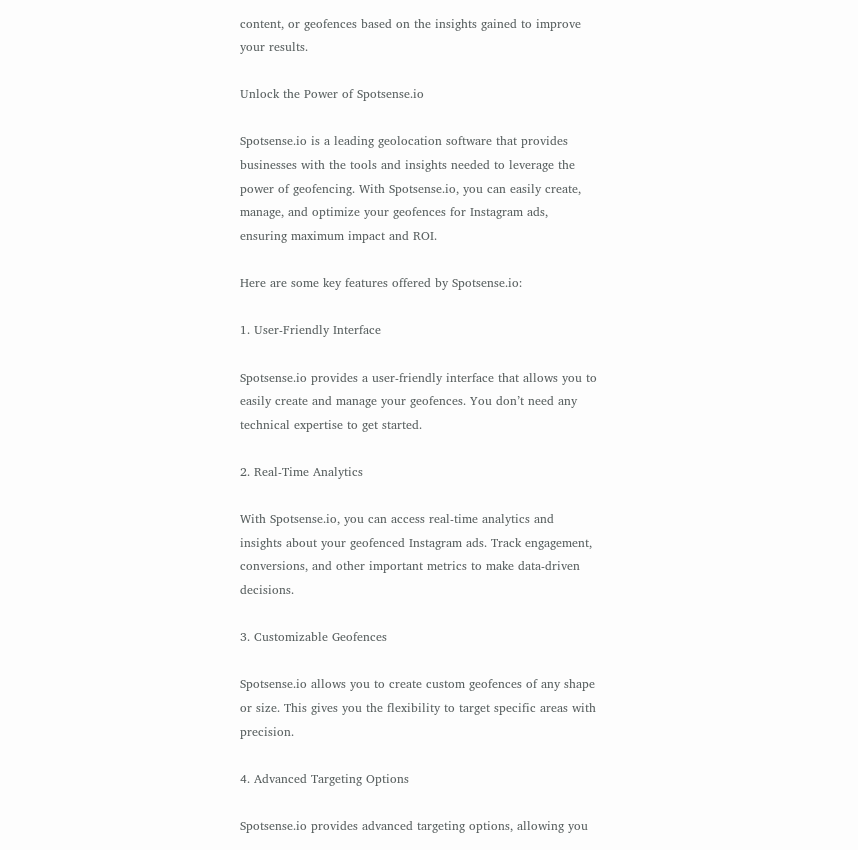content, or geofences based on the insights gained to improve your results.

Unlock the Power of Spotsense.io

Spotsense.io is a leading geolocation software that provides businesses with the tools and insights needed to leverage the power of geofencing. With Spotsense.io, you can easily create, manage, and optimize your geofences for Instagram ads, ensuring maximum impact and ROI.

Here are some key features offered by Spotsense.io:

1. User-Friendly Interface

Spotsense.io provides a user-friendly interface that allows you to easily create and manage your geofences. You don’t need any technical expertise to get started.

2. Real-Time Analytics

With Spotsense.io, you can access real-time analytics and insights about your geofenced Instagram ads. Track engagement, conversions, and other important metrics to make data-driven decisions.

3. Customizable Geofences

Spotsense.io allows you to create custom geofences of any shape or size. This gives you the flexibility to target specific areas with precision.

4. Advanced Targeting Options

Spotsense.io provides advanced targeting options, allowing you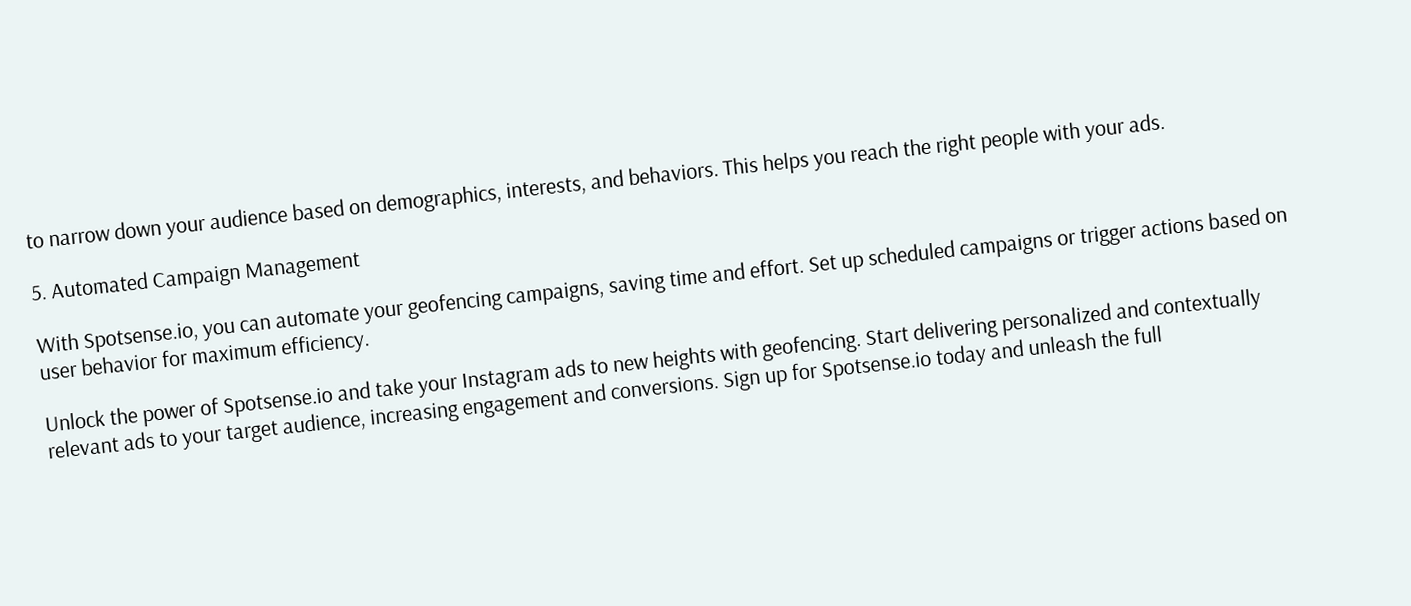to narrow down your audience based on demographics, interests, and behaviors. This helps you reach the right people with your ads.

5. Automated Campaign Management

With Spotsense.io, you can automate your geofencing campaigns, saving time and effort. Set up scheduled campaigns or trigger actions based on user behavior for maximum efficiency.

Unlock the power of Spotsense.io and take your Instagram ads to new heights with geofencing. Start delivering personalized and contextually relevant ads to your target audience, increasing engagement and conversions. Sign up for Spotsense.io today and unleash the full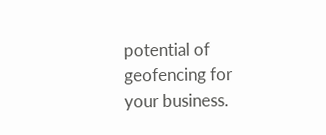potential of geofencing for your business.